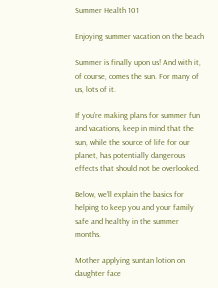Summer Health 101

Enjoying summer vacation on the beach

Summer is finally upon us! And with it, of course, comes the sun. For many of us, lots of it.

If you’re making plans for summer fun and vacations, keep in mind that the sun, while the source of life for our planet, has potentially dangerous effects that should not be overlooked.

Below, we’ll explain the basics for helping to keep you and your family safe and healthy in the summer months.

Mother applying suntan lotion on daughter face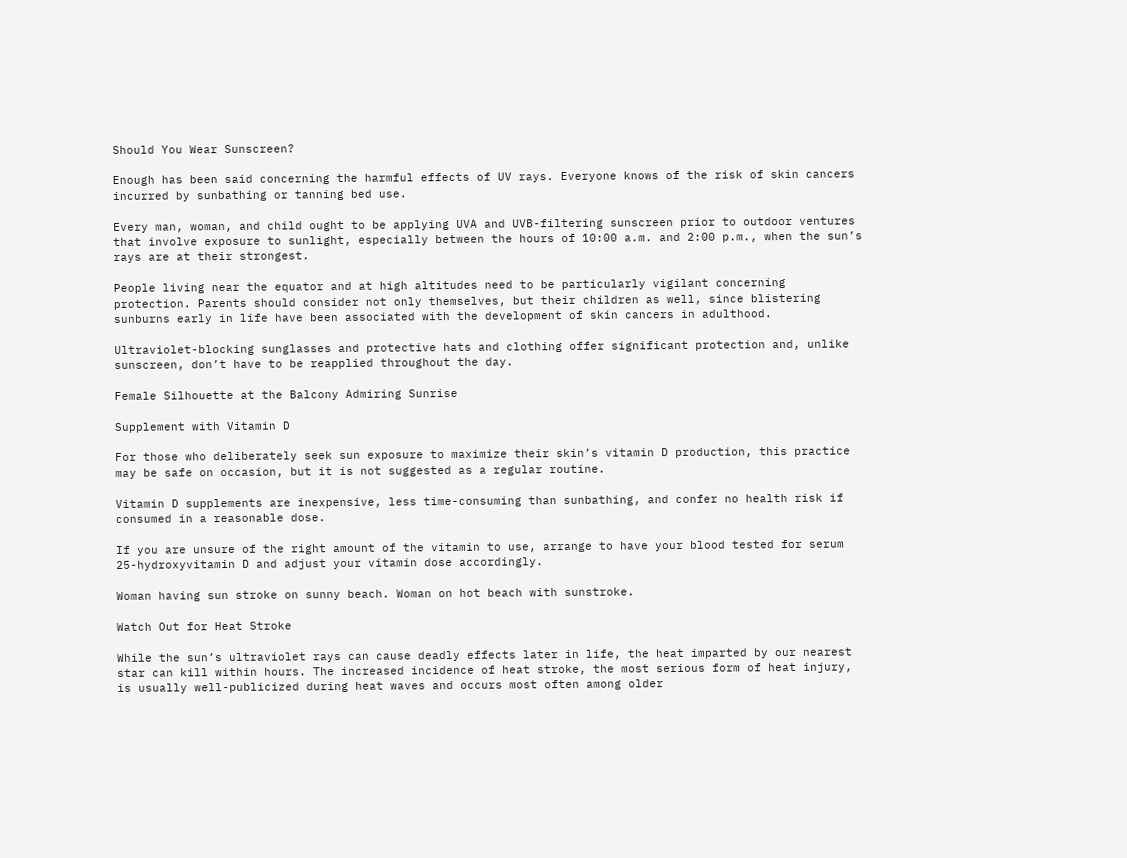Should You Wear Sunscreen?

Enough has been said concerning the harmful effects of UV rays. Everyone knows of the risk of skin cancers incurred by sunbathing or tanning bed use.

Every man, woman, and child ought to be applying UVA and UVB-filtering sunscreen prior to outdoor ventures that involve exposure to sunlight, especially between the hours of 10:00 a.m. and 2:00 p.m., when the sun’s rays are at their strongest.

People living near the equator and at high altitudes need to be particularly vigilant concerning protection. Parents should consider not only themselves, but their children as well, since blistering sunburns early in life have been associated with the development of skin cancers in adulthood.

Ultraviolet-blocking sunglasses and protective hats and clothing offer significant protection and, unlike sunscreen, don’t have to be reapplied throughout the day.

Female Silhouette at the Balcony Admiring Sunrise

Supplement with Vitamin D

For those who deliberately seek sun exposure to maximize their skin’s vitamin D production, this practice may be safe on occasion, but it is not suggested as a regular routine.

Vitamin D supplements are inexpensive, less time-consuming than sunbathing, and confer no health risk if consumed in a reasonable dose.

If you are unsure of the right amount of the vitamin to use, arrange to have your blood tested for serum 25-hydroxyvitamin D and adjust your vitamin dose accordingly.

Woman having sun stroke on sunny beach. Woman on hot beach with sunstroke.

Watch Out for Heat Stroke

While the sun’s ultraviolet rays can cause deadly effects later in life, the heat imparted by our nearest star can kill within hours. The increased incidence of heat stroke, the most serious form of heat injury, is usually well-publicized during heat waves and occurs most often among older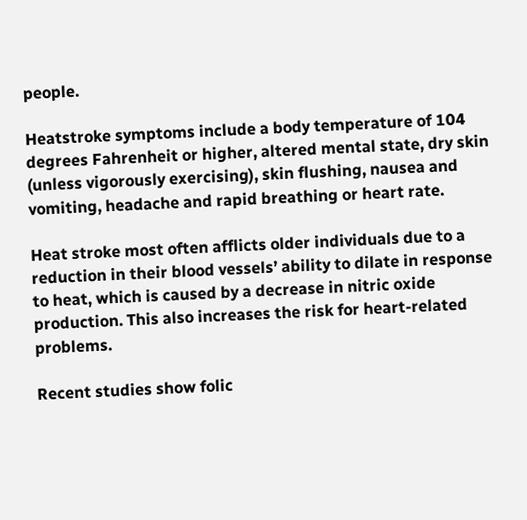people.

Heatstroke symptoms include a body temperature of 104 degrees Fahrenheit or higher, altered mental state, dry skin (unless vigorously exercising), skin flushing, nausea and vomiting, headache and rapid breathing or heart rate.

Heat stroke most often afflicts older individuals due to a reduction in their blood vessels’ ability to dilate in response to heat, which is caused by a decrease in nitric oxide production. This also increases the risk for heart-related problems.

Recent studies show folic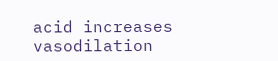acid increases vasodilation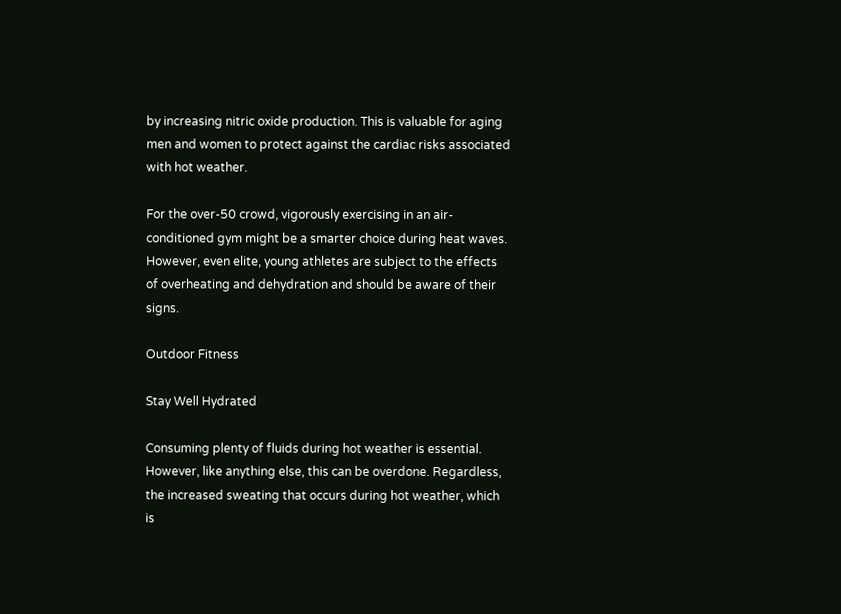by increasing nitric oxide production. This is valuable for aging men and women to protect against the cardiac risks associated with hot weather.

For the over-50 crowd, vigorously exercising in an air-conditioned gym might be a smarter choice during heat waves. However, even elite, young athletes are subject to the effects of overheating and dehydration and should be aware of their signs.

Outdoor Fitness

Stay Well Hydrated

Consuming plenty of fluids during hot weather is essential. However, like anything else, this can be overdone. Regardless, the increased sweating that occurs during hot weather, which is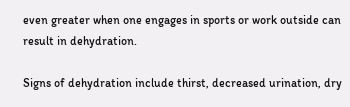even greater when one engages in sports or work outside can result in dehydration.

Signs of dehydration include thirst, decreased urination, dry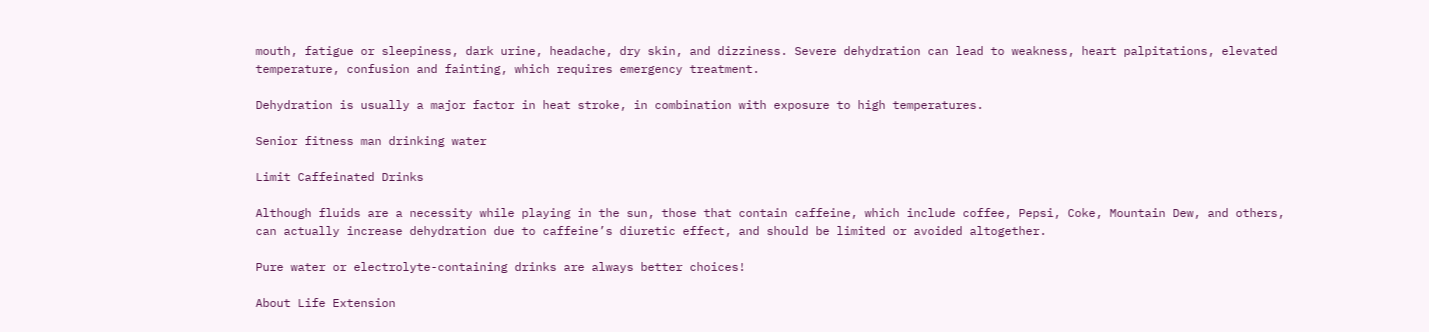mouth, fatigue or sleepiness, dark urine, headache, dry skin, and dizziness. Severe dehydration can lead to weakness, heart palpitations, elevated temperature, confusion and fainting, which requires emergency treatment.

Dehydration is usually a major factor in heat stroke, in combination with exposure to high temperatures.

Senior fitness man drinking water

Limit Caffeinated Drinks

Although fluids are a necessity while playing in the sun, those that contain caffeine, which include coffee, Pepsi, Coke, Mountain Dew, and others, can actually increase dehydration due to caffeine’s diuretic effect, and should be limited or avoided altogether.

Pure water or electrolyte-containing drinks are always better choices!

About Life Extension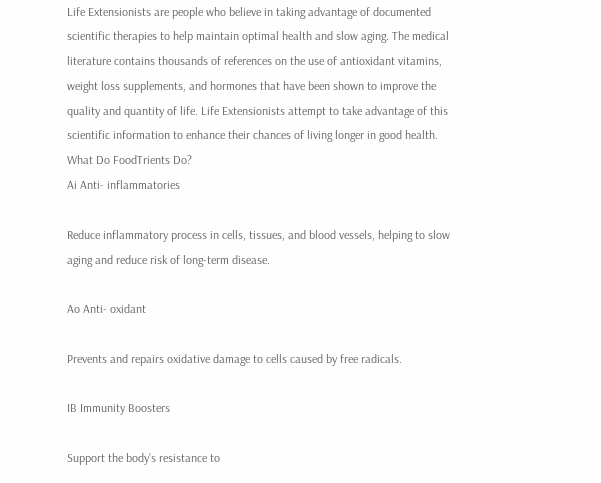Life Extensionists are people who believe in taking advantage of documented scientific therapies to help maintain optimal health and slow aging. The medical literature contains thousands of references on the use of antioxidant vitamins, weight loss supplements, and hormones that have been shown to improve the quality and quantity of life. Life Extensionists attempt to take advantage of this scientific information to enhance their chances of living longer in good health.
What Do FoodTrients Do?
Ai Anti- inflammatories

Reduce inflammatory process in cells, tissues, and blood vessels, helping to slow aging and reduce risk of long-term disease.

Ao Anti- oxidant

Prevents and repairs oxidative damage to cells caused by free radicals.

IB Immunity Boosters

Support the body’s resistance to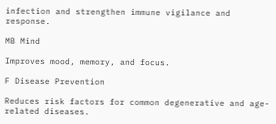infection and strengthen immune vigilance and response.

MB Mind

Improves mood, memory, and focus.

F Disease Prevention

Reduces risk factors for common degenerative and age-related diseases.